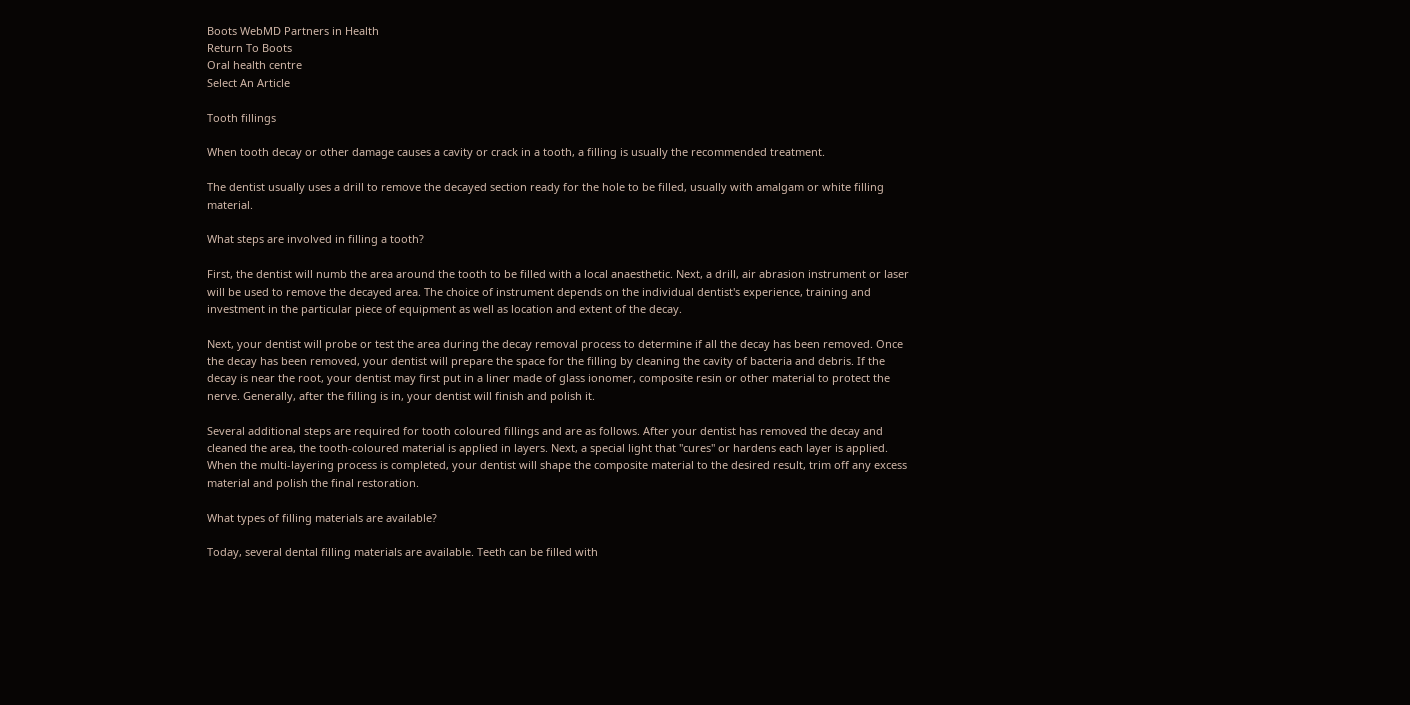Boots WebMD Partners in Health
Return To Boots
Oral health centre
Select An Article

Tooth fillings

When tooth decay or other damage causes a cavity or crack in a tooth, a filling is usually the recommended treatment.

The dentist usually uses a drill to remove the decayed section ready for the hole to be filled, usually with amalgam or white filling material.

What steps are involved in filling a tooth?

First, the dentist will numb the area around the tooth to be filled with a local anaesthetic. Next, a drill, air abrasion instrument or laser will be used to remove the decayed area. The choice of instrument depends on the individual dentist's experience, training and investment in the particular piece of equipment as well as location and extent of the decay.

Next, your dentist will probe or test the area during the decay removal process to determine if all the decay has been removed. Once the decay has been removed, your dentist will prepare the space for the filling by cleaning the cavity of bacteria and debris. If the decay is near the root, your dentist may first put in a liner made of glass ionomer, composite resin or other material to protect the nerve. Generally, after the filling is in, your dentist will finish and polish it.

Several additional steps are required for tooth coloured fillings and are as follows. After your dentist has removed the decay and cleaned the area, the tooth-coloured material is applied in layers. Next, a special light that "cures" or hardens each layer is applied. When the multi-layering process is completed, your dentist will shape the composite material to the desired result, trim off any excess material and polish the final restoration.

What types of filling materials are available?

Today, several dental filling materials are available. Teeth can be filled with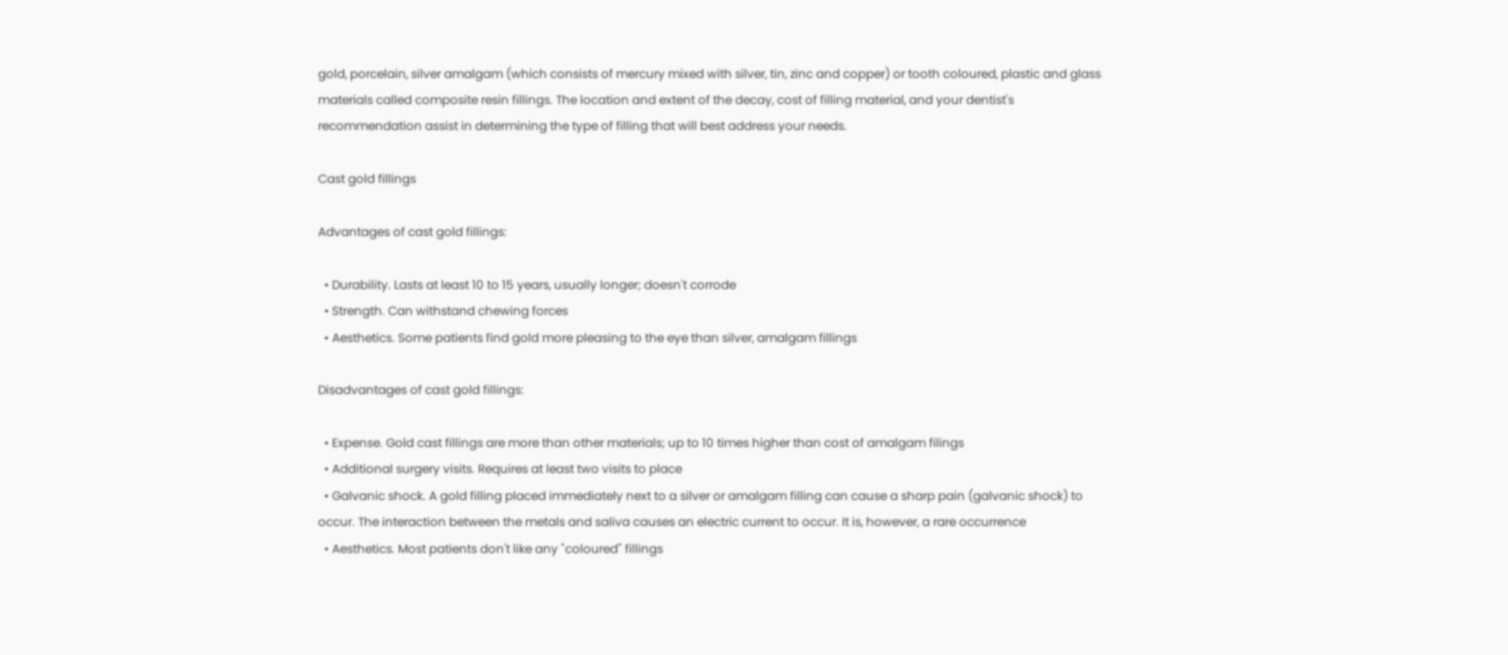gold, porcelain, silver amalgam (which consists of mercury mixed with silver, tin, zinc and copper) or tooth coloured, plastic and glass materials called composite resin fillings. The location and extent of the decay, cost of filling material, and your dentist's recommendation assist in determining the type of filling that will best address your needs.

Cast gold fillings

Advantages of cast gold fillings:

  • Durability. Lasts at least 10 to 15 years, usually longer; doesn't corrode
  • Strength. Can withstand chewing forces
  • Aesthetics. Some patients find gold more pleasing to the eye than silver, amalgam fillings

Disadvantages of cast gold fillings:

  • Expense. Gold cast fillings are more than other materials; up to 10 times higher than cost of amalgam filings
  • Additional surgery visits. Requires at least two visits to place
  • Galvanic shock. A gold filling placed immediately next to a silver or amalgam filling can cause a sharp pain (galvanic shock) to occur. The interaction between the metals and saliva causes an electric current to occur. It is, however, a rare occurrence
  • Aesthetics. Most patients don't like any "coloured" fillings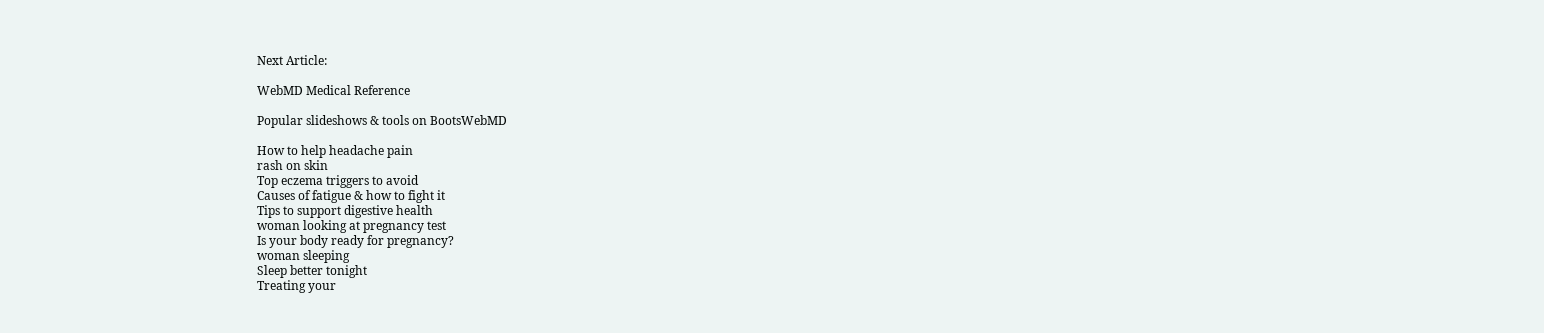Next Article:

WebMD Medical Reference

Popular slideshows & tools on BootsWebMD

How to help headache pain
rash on skin
Top eczema triggers to avoid
Causes of fatigue & how to fight it
Tips to support digestive health
woman looking at pregnancy test
Is your body ready for pregnancy?
woman sleeping
Sleep better tonight
Treating your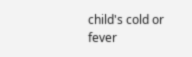child's cold or fever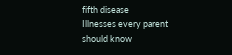fifth disease
Illnesses every parent should know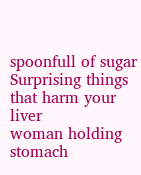spoonfull of sugar
Surprising things that harm your liver
woman holding stomach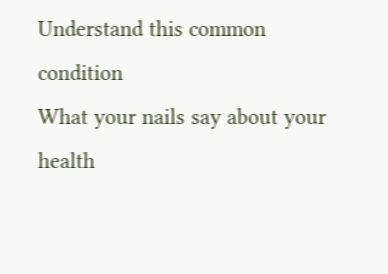Understand this common condition
What your nails say about your health